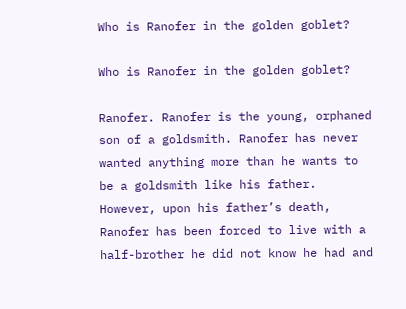Who is Ranofer in the golden goblet?

Who is Ranofer in the golden goblet?

Ranofer. Ranofer is the young, orphaned son of a goldsmith. Ranofer has never wanted anything more than he wants to be a goldsmith like his father. However, upon his father’s death, Ranofer has been forced to live with a half-brother he did not know he had and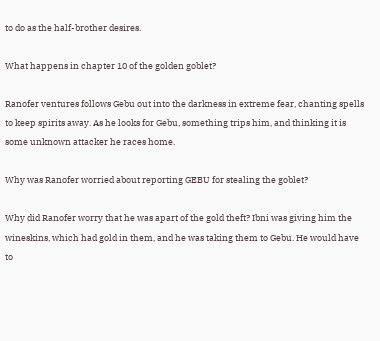to do as the half-brother desires.

What happens in chapter 10 of the golden goblet?

Ranofer ventures follows Gebu out into the darkness in extreme fear, chanting spells to keep spirits away. As he looks for Gebu, something trips him, and thinking it is some unknown attacker he races home.

Why was Ranofer worried about reporting GEBU for stealing the goblet?

Why did Ranofer worry that he was apart of the gold theft? Ibni was giving him the wineskins, which had gold in them, and he was taking them to Gebu. He would have to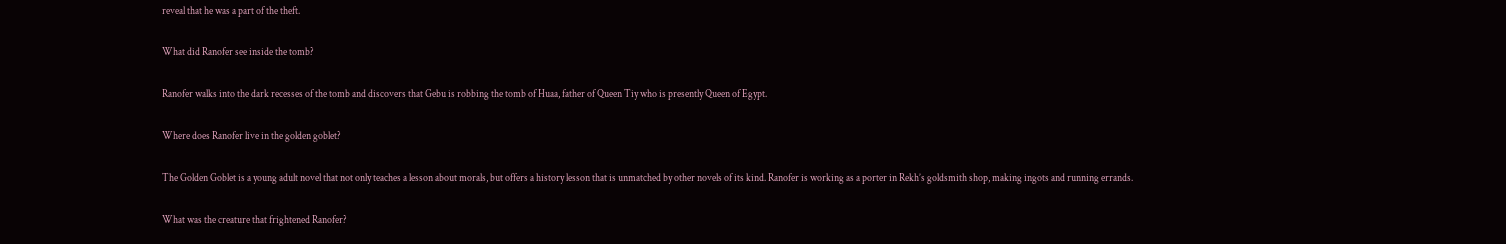reveal that he was a part of the theft.

What did Ranofer see inside the tomb?

Ranofer walks into the dark recesses of the tomb and discovers that Gebu is robbing the tomb of Huaa, father of Queen Tiy who is presently Queen of Egypt.

Where does Ranofer live in the golden goblet?

The Golden Goblet is a young adult novel that not only teaches a lesson about morals, but offers a history lesson that is unmatched by other novels of its kind. Ranofer is working as a porter in Rekh’s goldsmith shop, making ingots and running errands.

What was the creature that frightened Ranofer?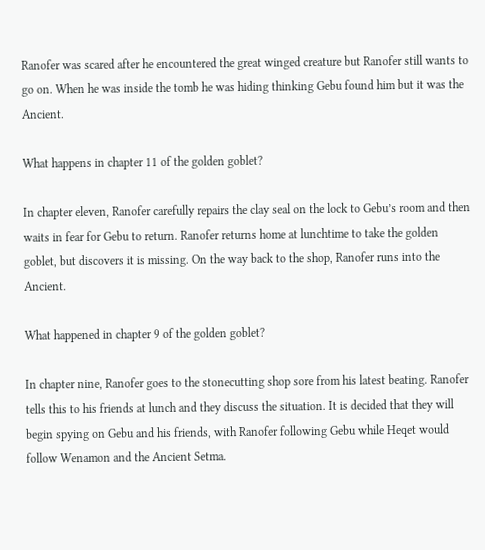Ranofer was scared after he encountered the great winged creature but Ranofer still wants to go on. When he was inside the tomb he was hiding thinking Gebu found him but it was the Ancient.

What happens in chapter 11 of the golden goblet?

In chapter eleven, Ranofer carefully repairs the clay seal on the lock to Gebu’s room and then waits in fear for Gebu to return. Ranofer returns home at lunchtime to take the golden goblet, but discovers it is missing. On the way back to the shop, Ranofer runs into the Ancient.

What happened in chapter 9 of the golden goblet?

In chapter nine, Ranofer goes to the stonecutting shop sore from his latest beating. Ranofer tells this to his friends at lunch and they discuss the situation. It is decided that they will begin spying on Gebu and his friends, with Ranofer following Gebu while Heqet would follow Wenamon and the Ancient Setma.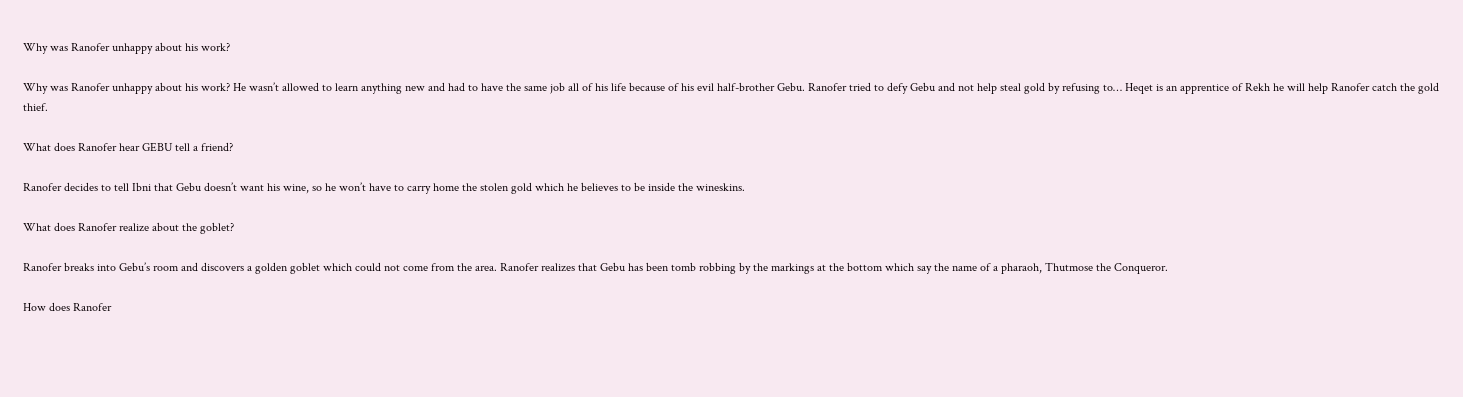Why was Ranofer unhappy about his work?

Why was Ranofer unhappy about his work? He wasn’t allowed to learn anything new and had to have the same job all of his life because of his evil half-brother Gebu. Ranofer tried to defy Gebu and not help steal gold by refusing to… Heqet is an apprentice of Rekh he will help Ranofer catch the gold thief.

What does Ranofer hear GEBU tell a friend?

Ranofer decides to tell Ibni that Gebu doesn’t want his wine, so he won’t have to carry home the stolen gold which he believes to be inside the wineskins.

What does Ranofer realize about the goblet?

Ranofer breaks into Gebu’s room and discovers a golden goblet which could not come from the area. Ranofer realizes that Gebu has been tomb robbing by the markings at the bottom which say the name of a pharaoh, Thutmose the Conqueror.

How does Ranofer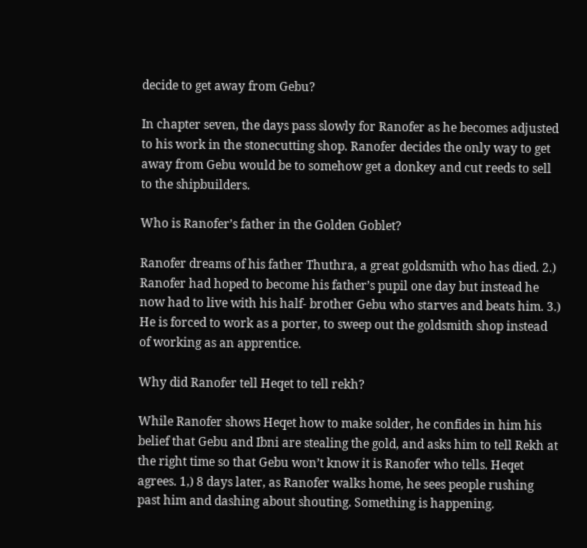decide to get away from Gebu?

In chapter seven, the days pass slowly for Ranofer as he becomes adjusted to his work in the stonecutting shop. Ranofer decides the only way to get away from Gebu would be to somehow get a donkey and cut reeds to sell to the shipbuilders.

Who is Ranofer’s father in the Golden Goblet?

Ranofer dreams of his father Thuthra, a great goldsmith who has died. 2.) Ranofer had hoped to become his father’s pupil one day but instead he now had to live with his half- brother Gebu who starves and beats him. 3.) He is forced to work as a porter, to sweep out the goldsmith shop instead of working as an apprentice.

Why did Ranofer tell Heqet to tell rekh?

While Ranofer shows Heqet how to make solder, he confides in him his belief that Gebu and Ibni are stealing the gold, and asks him to tell Rekh at the right time so that Gebu won’t know it is Ranofer who tells. Heqet agrees. 1,) 8 days later, as Ranofer walks home, he sees people rushing past him and dashing about shouting. Something is happening.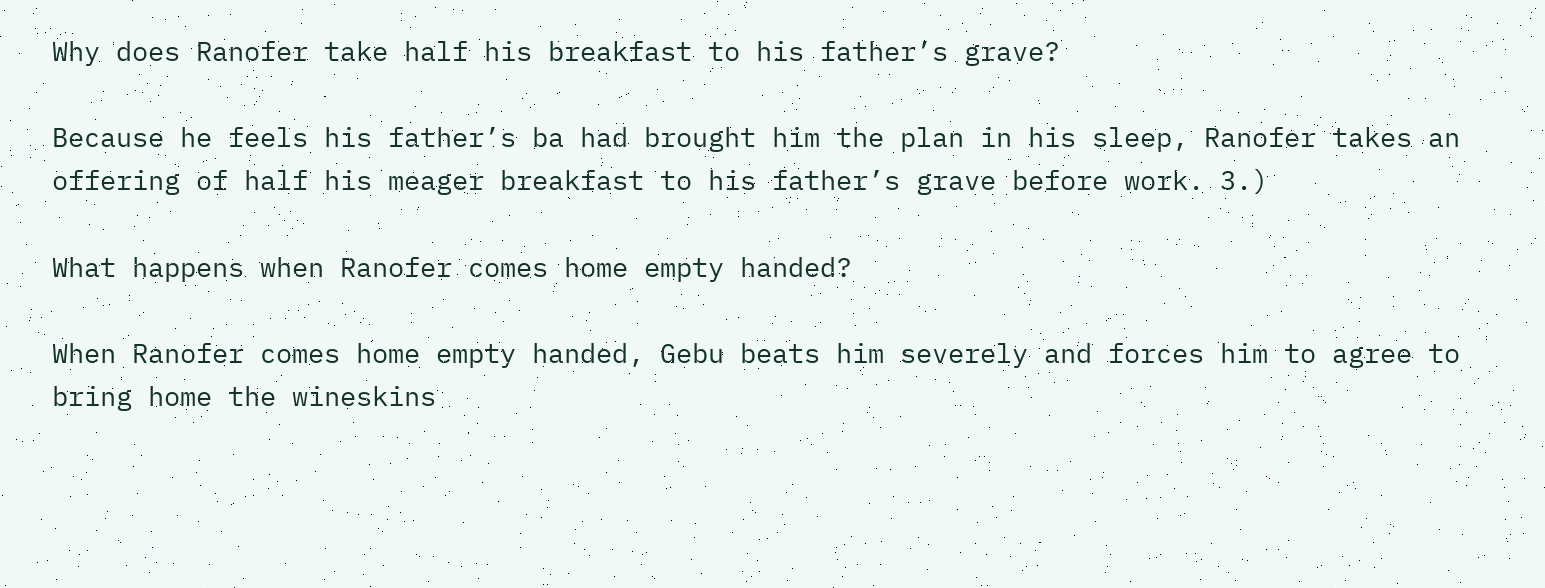Why does Ranofer take half his breakfast to his father’s grave?

Because he feels his father’s ba had brought him the plan in his sleep, Ranofer takes an offering of half his meager breakfast to his father’s grave before work. 3.)

What happens when Ranofer comes home empty handed?

When Ranofer comes home empty handed, Gebu beats him severely and forces him to agree to bring home the wineskins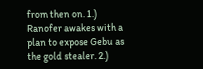from then on. 1.) Ranofer awakes with a plan to expose Gebu as the gold stealer. 2.)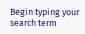Begin typing your search term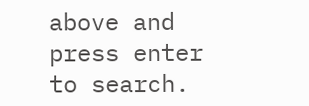above and press enter to search.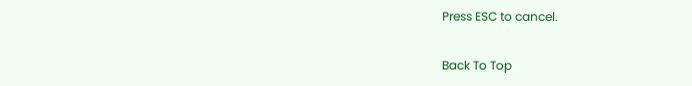Press ESC to cancel.

Back To Top